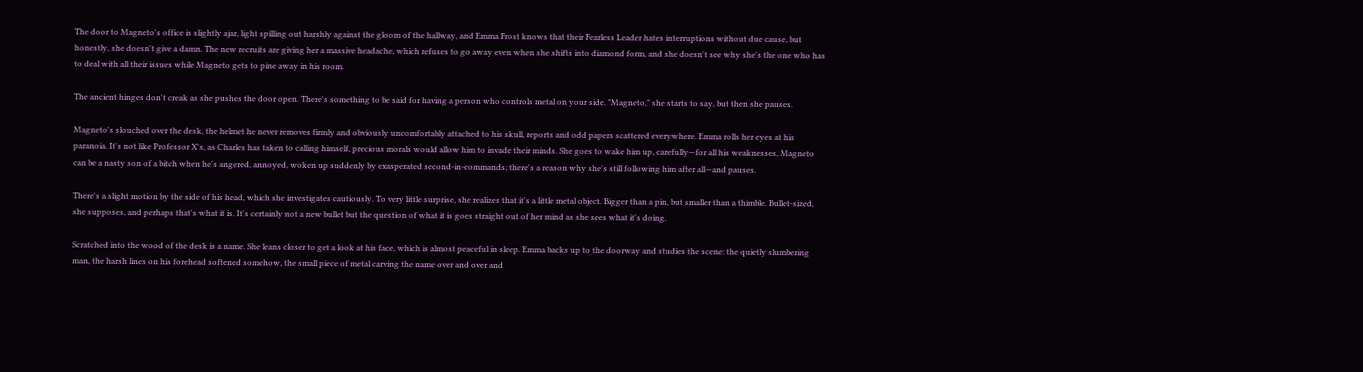The door to Magneto's office is slightly ajar, light spilling out harshly against the gloom of the hallway, and Emma Frost knows that their Fearless Leader hates interruptions without due cause, but honestly, she doesn't give a damn. The new recruits are giving her a massive headache, which refuses to go away even when she shifts into diamond form, and she doesn't see why she's the one who has to deal with all their issues while Magneto gets to pine away in his room.

The ancient hinges don't creak as she pushes the door open. There's something to be said for having a person who controls metal on your side. "Magneto," she starts to say, but then she pauses.

Magneto's slouched over the desk, the helmet he never removes firmly and obviously uncomfortably attached to his skull, reports and odd papers scattered everywhere. Emma rolls her eyes at his paranoia. It's not like Professor X's, as Charles has taken to calling himself, precious morals would allow him to invade their minds. She goes to wake him up, carefully—for all his weaknesses, Magneto can be a nasty son of a bitch when he's angered, annoyed, woken up suddenly by exasperated second-in-commands; there's a reason why she's still following him after all—and pauses.

There's a slight motion by the side of his head, which she investigates cautiously. To very little surprise, she realizes that it's a little metal object. Bigger than a pin, but smaller than a thimble. Bullet-sized, she supposes, and perhaps that's what it is. It's certainly not a new bullet but the question of what it is goes straight out of her mind as she sees what it's doing.

Scratched into the wood of the desk is a name. She leans closer to get a look at his face, which is almost peaceful in sleep. Emma backs up to the doorway and studies the scene: the quietly slumbering man, the harsh lines on his forehead softened somehow, the small piece of metal carving the name over and over and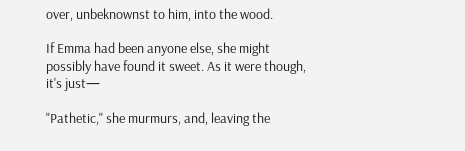over, unbeknownst to him, into the wood.

If Emma had been anyone else, she might possibly have found it sweet. As it were though, it's just—

"Pathetic," she murmurs, and, leaving the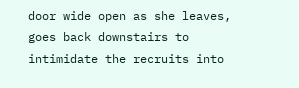door wide open as she leaves, goes back downstairs to intimidate the recruits into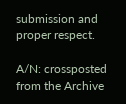submission and proper respect.

A/N: crossposted from the Archive